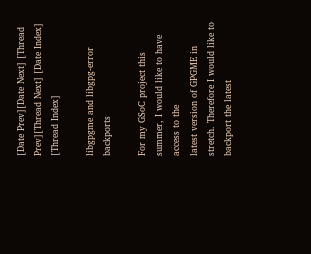[Date Prev][Date Next] [Thread Prev][Thread Next] [Date Index] [Thread Index]

libgpgme and libgpg-error backports

For my GSoC project this summer, I would like to have access to the
latest version of GPGME in stretch. Therefore I would like to
backport the latest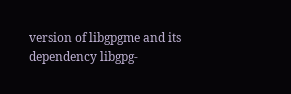version of libgpgme and its dependency libgpg-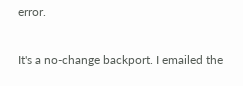error.

It's a no-change backport. I emailed the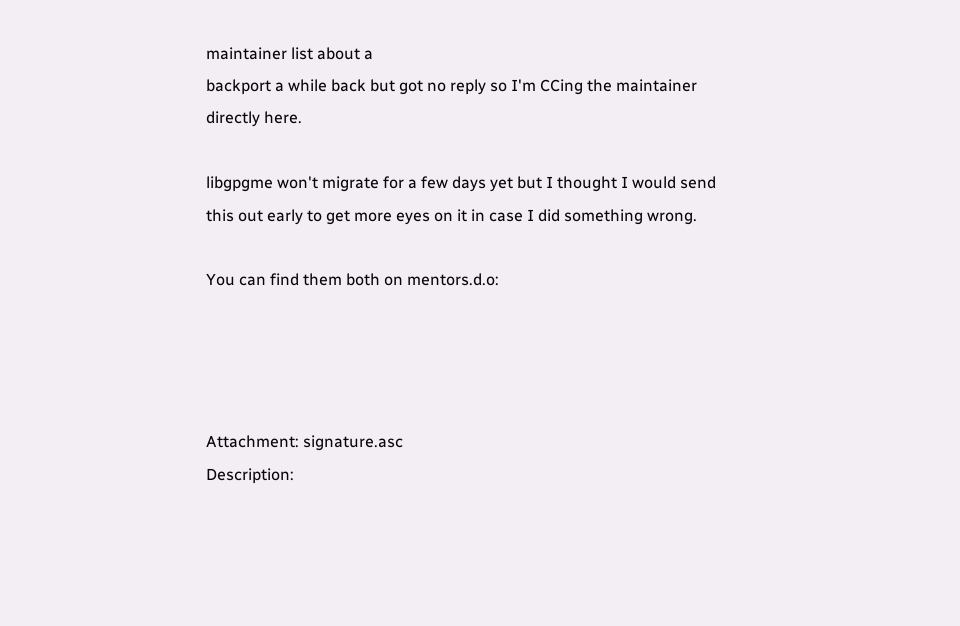maintainer list about a
backport a while back but got no reply so I'm CCing the maintainer
directly here.

libgpgme won't migrate for a few days yet but I thought I would send
this out early to get more eyes on it in case I did something wrong.

You can find them both on mentors.d.o:




Attachment: signature.asc
Description: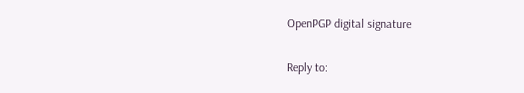OpenPGP digital signature

Reply to: